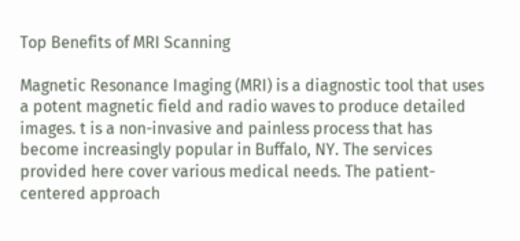Top Benefits of MRI Scanning

Magnetic Resonance Imaging (MRI) is a diagnostic tool that uses a potent magnetic field and radio waves to produce detailed images. t is a non-invasive and painless process that has become increasingly popular in Buffalo, NY. The services provided here cover various medical needs. The patient-centered approach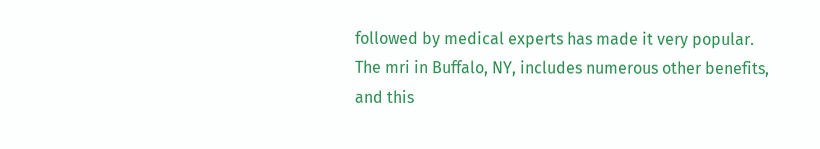followed by medical experts has made it very popular. The mri in Buffalo, NY, includes numerous other benefits, and this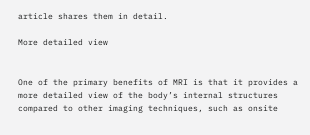article shares them in detail.

More detailed view


One of the primary benefits of MRI is that it provides a more detailed view of the body’s internal structures compared to other imaging techniques, such as onsite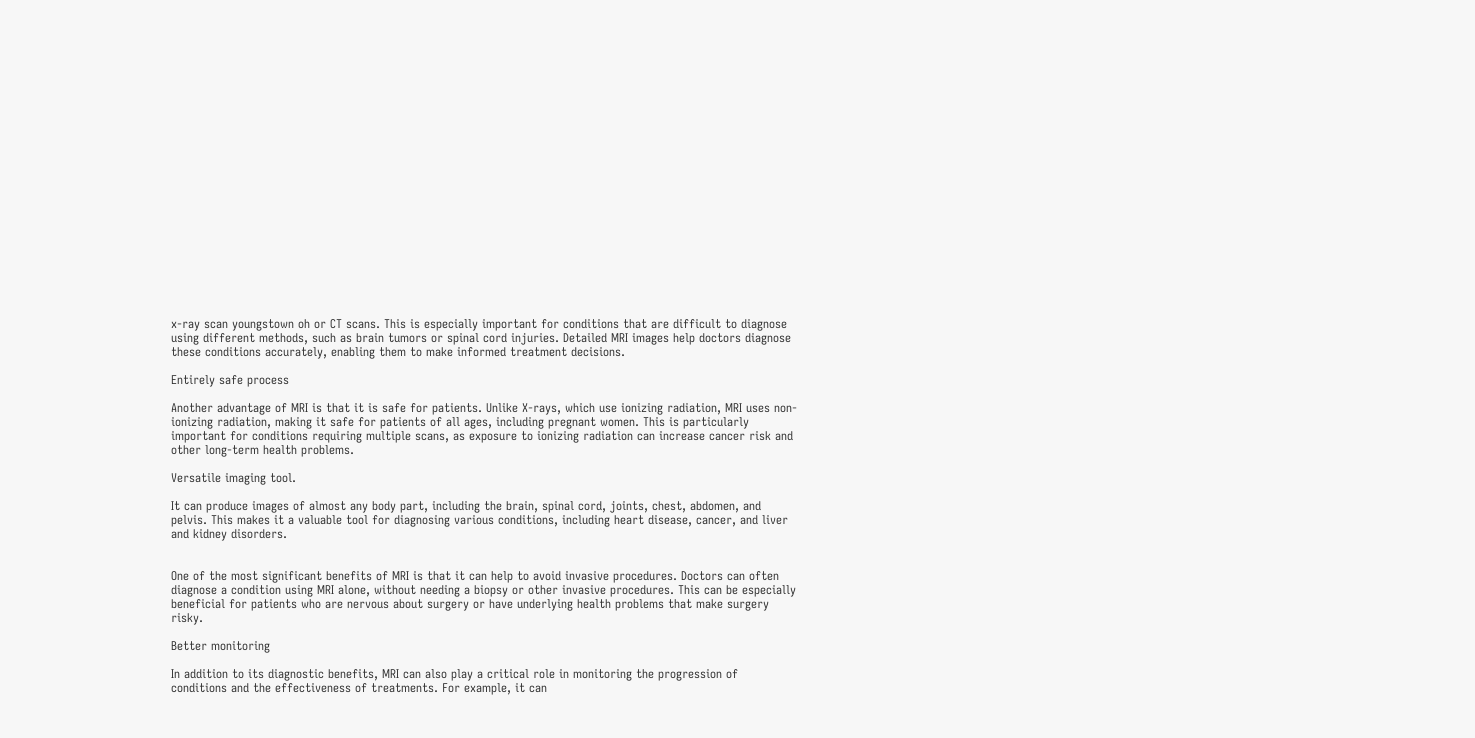x-ray scan youngstown oh or CT scans. This is especially important for conditions that are difficult to diagnose using different methods, such as brain tumors or spinal cord injuries. Detailed MRI images help doctors diagnose these conditions accurately, enabling them to make informed treatment decisions.

Entirely safe process

Another advantage of MRI is that it is safe for patients. Unlike X-rays, which use ionizing radiation, MRI uses non-ionizing radiation, making it safe for patients of all ages, including pregnant women. This is particularly important for conditions requiring multiple scans, as exposure to ionizing radiation can increase cancer risk and other long-term health problems.

Versatile imaging tool.

It can produce images of almost any body part, including the brain, spinal cord, joints, chest, abdomen, and pelvis. This makes it a valuable tool for diagnosing various conditions, including heart disease, cancer, and liver and kidney disorders.


One of the most significant benefits of MRI is that it can help to avoid invasive procedures. Doctors can often diagnose a condition using MRI alone, without needing a biopsy or other invasive procedures. This can be especially beneficial for patients who are nervous about surgery or have underlying health problems that make surgery risky.

Better monitoring

In addition to its diagnostic benefits, MRI can also play a critical role in monitoring the progression of conditions and the effectiveness of treatments. For example, it can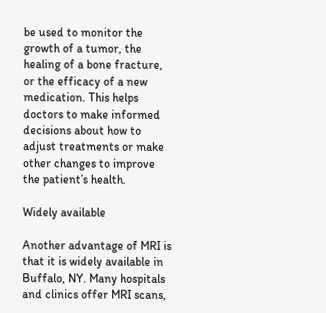be used to monitor the growth of a tumor, the healing of a bone fracture, or the efficacy of a new medication. This helps doctors to make informed decisions about how to adjust treatments or make other changes to improve the patient’s health.

Widely available

Another advantage of MRI is that it is widely available in Buffalo, NY. Many hospitals and clinics offer MRI scans,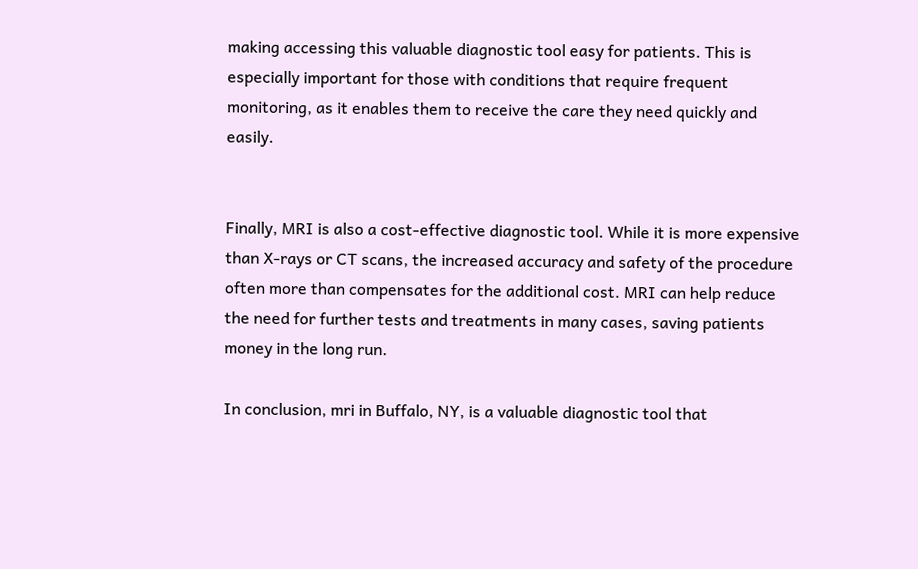making accessing this valuable diagnostic tool easy for patients. This is especially important for those with conditions that require frequent monitoring, as it enables them to receive the care they need quickly and easily.


Finally, MRI is also a cost-effective diagnostic tool. While it is more expensive than X-rays or CT scans, the increased accuracy and safety of the procedure often more than compensates for the additional cost. MRI can help reduce the need for further tests and treatments in many cases, saving patients money in the long run.

In conclusion, mri in Buffalo, NY, is a valuable diagnostic tool that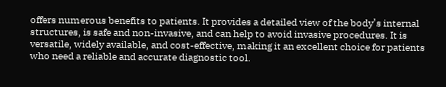offers numerous benefits to patients. It provides a detailed view of the body’s internal structures, is safe and non-invasive, and can help to avoid invasive procedures. It is versatile, widely available, and cost-effective, making it an excellent choice for patients who need a reliable and accurate diagnostic tool.